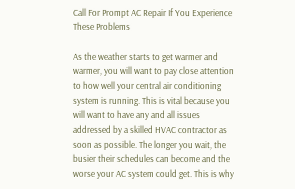Call For Prompt AC Repair If You Experience These Problems

As the weather starts to get warmer and warmer, you will want to pay close attention to how well your central air conditioning system is running. This is vital because you will want to have any and all issues addressed by a skilled HVAC contractor as soon as possible. The longer you wait, the busier their schedules can become and the worse your AC system could get. This is why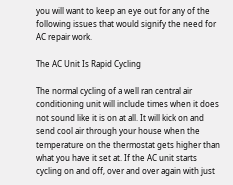you will want to keep an eye out for any of the following issues that would signify the need for AC repair work.

The AC Unit Is Rapid Cycling

The normal cycling of a well ran central air conditioning unit will include times when it does not sound like it is on at all. It will kick on and send cool air through your house when the temperature on the thermostat gets higher than what you have it set at. If the AC unit starts cycling on and off, over and over again with just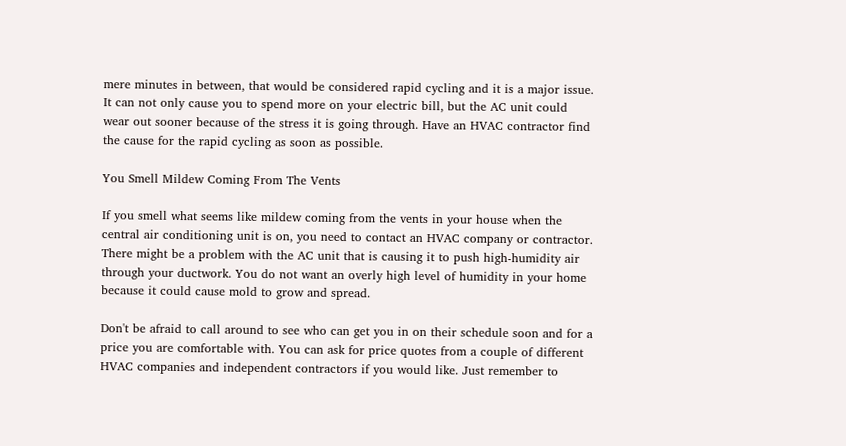mere minutes in between, that would be considered rapid cycling and it is a major issue. It can not only cause you to spend more on your electric bill, but the AC unit could wear out sooner because of the stress it is going through. Have an HVAC contractor find the cause for the rapid cycling as soon as possible.

You Smell Mildew Coming From The Vents

If you smell what seems like mildew coming from the vents in your house when the central air conditioning unit is on, you need to contact an HVAC company or contractor. There might be a problem with the AC unit that is causing it to push high-humidity air through your ductwork. You do not want an overly high level of humidity in your home because it could cause mold to grow and spread.

Don't be afraid to call around to see who can get you in on their schedule soon and for a price you are comfortable with. You can ask for price quotes from a couple of different HVAC companies and independent contractors if you would like. Just remember to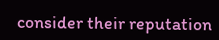consider their reputation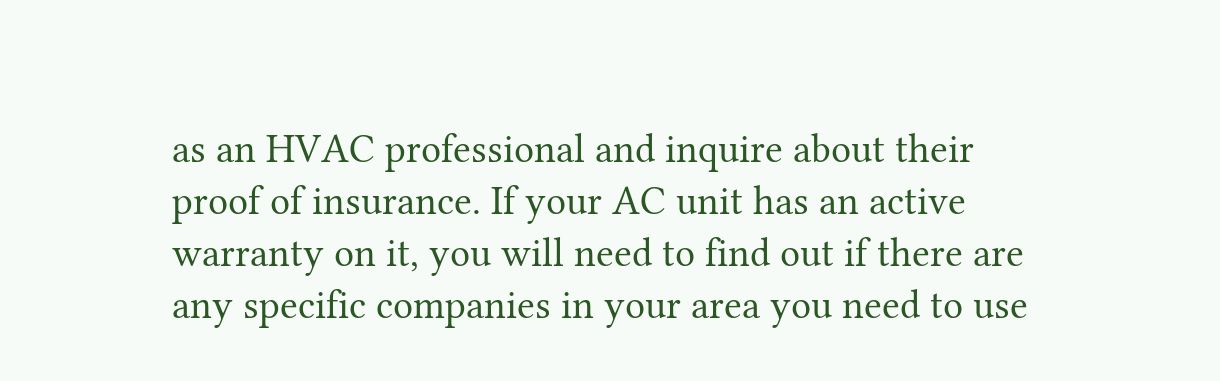as an HVAC professional and inquire about their proof of insurance. If your AC unit has an active warranty on it, you will need to find out if there are any specific companies in your area you need to use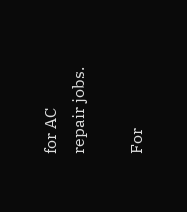for AC repair jobs.

For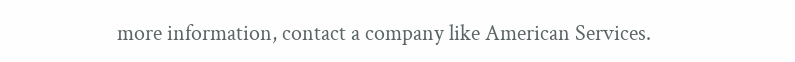more information, contact a company like American Services.